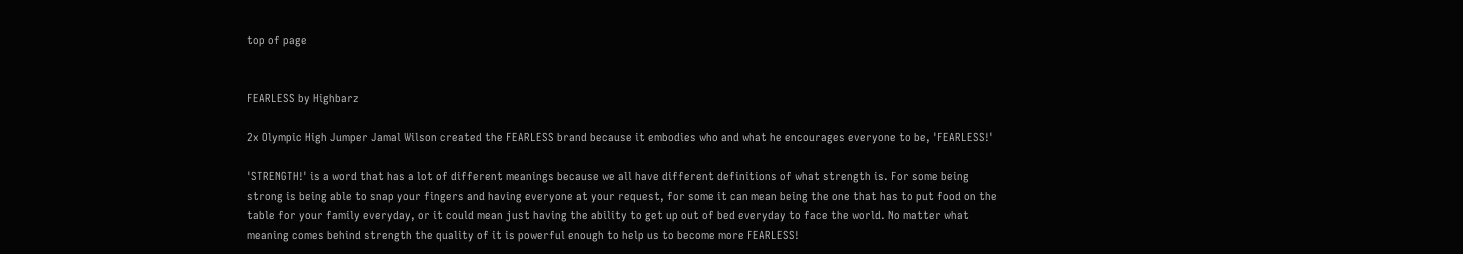top of page


FEARLESS by Highbarz

2x Olympic High Jumper Jamal Wilson created the FEARLESS brand because it embodies who and what he encourages everyone to be, 'FEARLESS!'

'STRENGTH!' is a word that has a lot of different meanings because we all have different definitions of what strength is. For some being strong is being able to snap your fingers and having everyone at your request, for some it can mean being the one that has to put food on the table for your family everyday, or it could mean just having the ability to get up out of bed everyday to face the world. No matter what meaning comes behind strength the quality of it is powerful enough to help us to become more FEARLESS!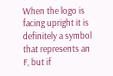When the logo is facing upright it is definitely a symbol that represents an F, but if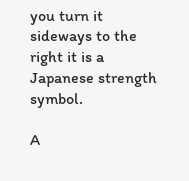you turn it sideways to the right it is a Japanese strength symbol.

A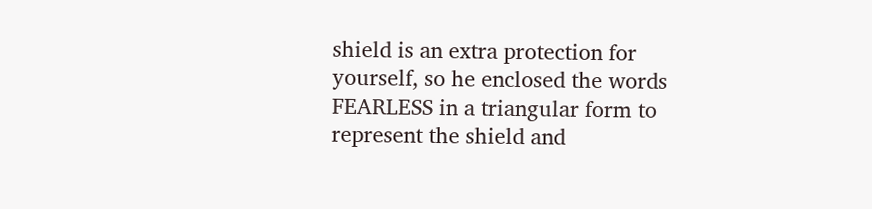shield is an extra protection for yourself, so he enclosed the words FEARLESS in a triangular form to represent the shield and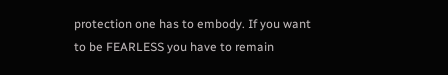protection one has to embody. If you want to be FEARLESS you have to remain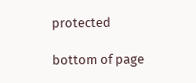protected

bottom of page